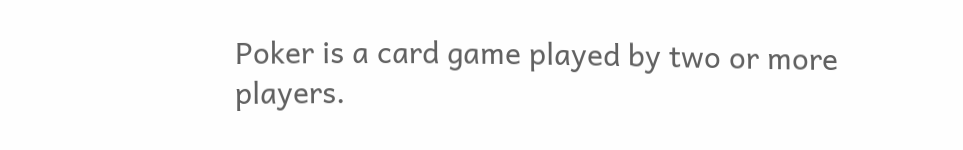Poker is a card game played by two or more players.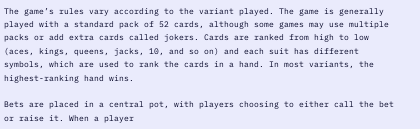The game’s rules vary according to the variant played. The game is generally played with a standard pack of 52 cards, although some games may use multiple packs or add extra cards called jokers. Cards are ranked from high to low (aces, kings, queens, jacks, 10, and so on) and each suit has different symbols, which are used to rank the cards in a hand. In most variants, the highest-ranking hand wins.

Bets are placed in a central pot, with players choosing to either call the bet or raise it. When a player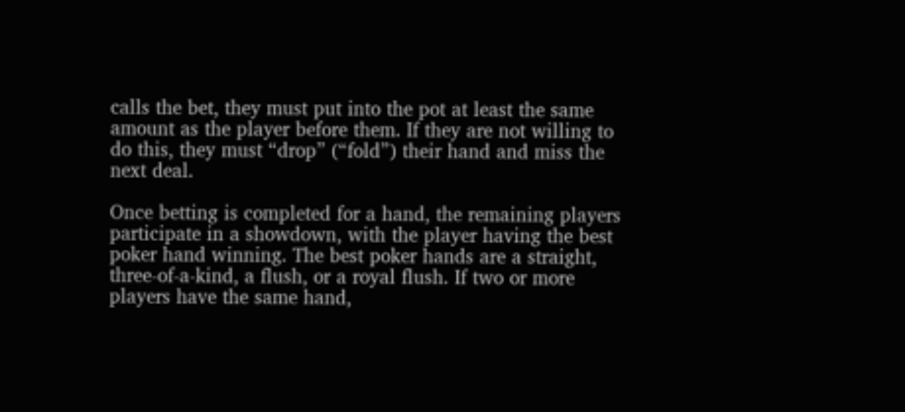calls the bet, they must put into the pot at least the same amount as the player before them. If they are not willing to do this, they must “drop” (“fold”) their hand and miss the next deal.

Once betting is completed for a hand, the remaining players participate in a showdown, with the player having the best poker hand winning. The best poker hands are a straight, three-of-a-kind, a flush, or a royal flush. If two or more players have the same hand,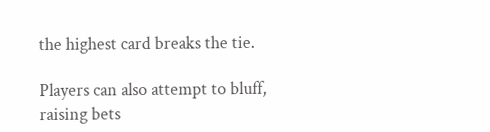the highest card breaks the tie.

Players can also attempt to bluff, raising bets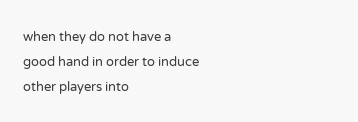when they do not have a good hand in order to induce other players into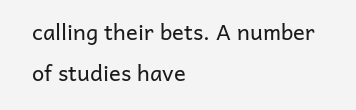calling their bets. A number of studies have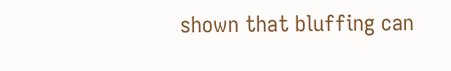shown that bluffing can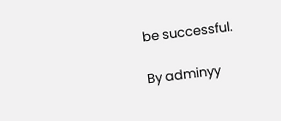be successful.

By adminyy